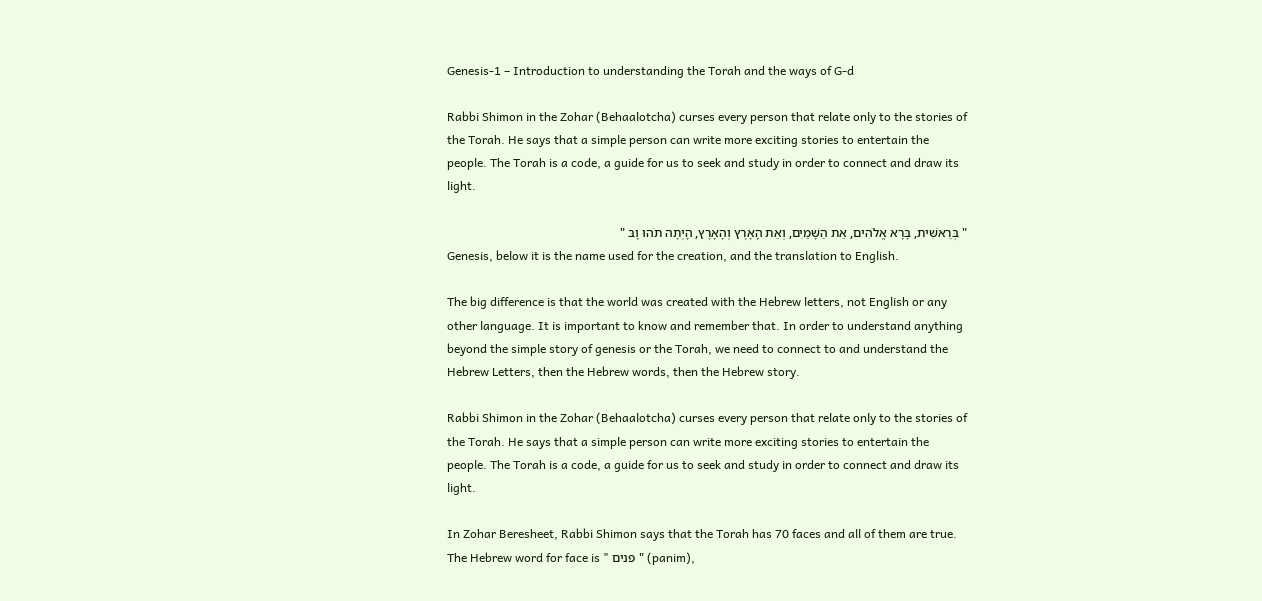Genesis-1 – Introduction to understanding the Torah and the ways of G-d

Rabbi Shimon in the Zohar (Behaalotcha) curses every person that relate only to the stories of the Torah. He says that a simple person can write more exciting stories to entertain the people. The Torah is a code, a guide for us to seek and study in order to connect and draw its light.

" בְּרֵאשִׁית, בָּרָא אֱלֹהִים, אֵת הַשָּׁמַיִם, וְאֵת הָאָרֶץ וְהָאָרֶץ, הָיְתָה תֹהוּ וָבּ "
Genesis, below it is the name used for the creation, and the translation to English.

The big difference is that the world was created with the Hebrew letters, not English or any other language. It is important to know and remember that. In order to understand anything beyond the simple story of genesis or the Torah, we need to connect to and understand the Hebrew Letters, then the Hebrew words, then the Hebrew story.

Rabbi Shimon in the Zohar (Behaalotcha) curses every person that relate only to the stories of the Torah. He says that a simple person can write more exciting stories to entertain the people. The Torah is a code, a guide for us to seek and study in order to connect and draw its light.

In Zohar Beresheet, Rabbi Shimon says that the Torah has 70 faces and all of them are true. The Hebrew word for face is " פנים " (panim),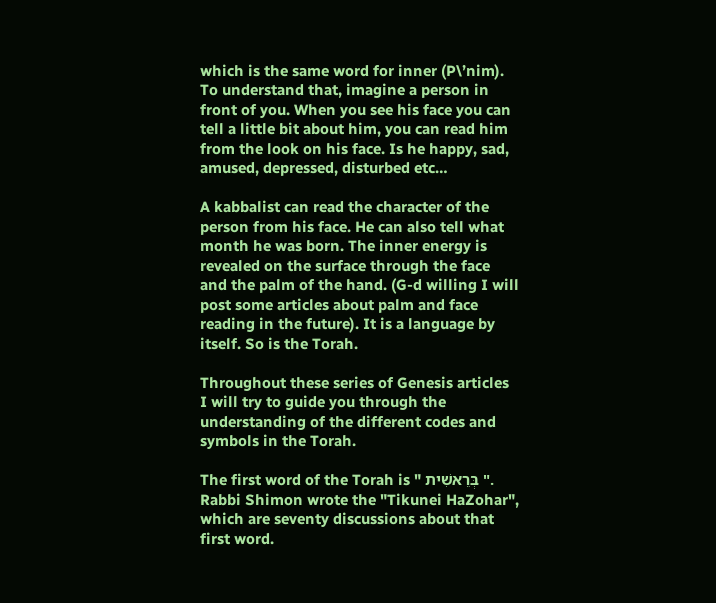which is the same word for inner (P\’nim). To understand that, imagine a person in front of you. When you see his face you can tell a little bit about him, you can read him from the look on his face. Is he happy, sad, amused, depressed, disturbed etc…

A kabbalist can read the character of the person from his face. He can also tell what month he was born. The inner energy is revealed on the surface through the face and the palm of the hand. (G-d willing I will post some articles about palm and face reading in the future). It is a language by itself. So is the Torah.

Throughout these series of Genesis articles I will try to guide you through the understanding of the different codes and symbols in the Torah.

The first word of the Torah is " בְּרֵאשִׁית ". Rabbi Shimon wrote the "Tikunei HaZohar", which are seventy discussions about that first word.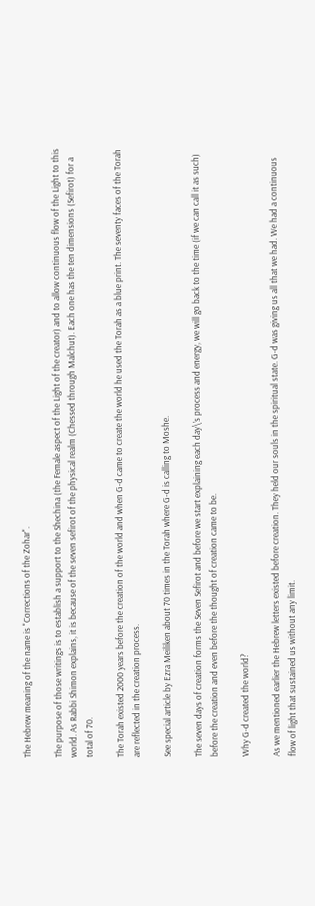The Hebrew meaning of the name is "Corrections of the Zohar".

The purpose of those writings is to establish a support to the Shechina (the Female aspect of the Light of the creator) and to allow continuous flow of the Light to this world. As Rabbi Shimon explains, it is because of the seven sefirot of the physical realm (Chessed through Malchut). Each one has the ten dimensions (Sefirot) for a total of 70.

The Torah existed 2000 years before the creation of the world and when G-d came to create the world he used the Torah as a blue print. The seventy faces of the Torah are reflected in the creation process.

See special article by Ezra Meiliken about 70 times in the Torah where G-d is calling to Moshe.

The seven days of creation forms the Seven Sefirot and before we start explaining each day\’s process and energy, we will go back to the time (if we can call it as such) before the creation and even before the thought of creation came to be.

Why G-d created the world?

As we mentioned earlier the Hebrew letters existed before creation. They held our souls in the spiritual state. G-d was giving us all that we had. We had a continuous flow of light that sustained us without any limit.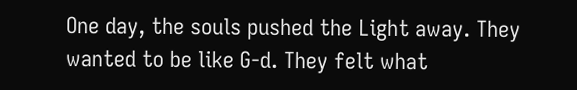One day, the souls pushed the Light away. They wanted to be like G-d. They felt what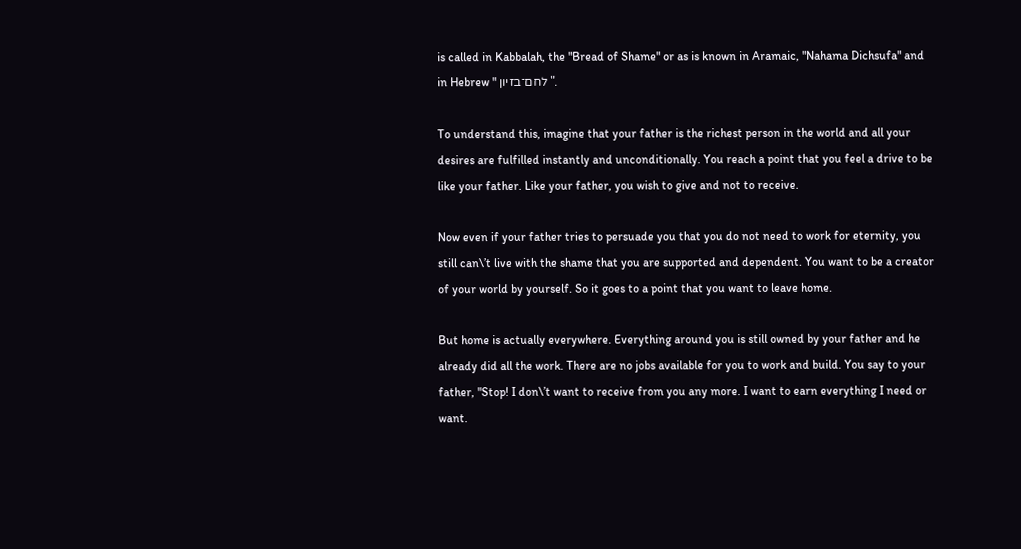is called in Kabbalah, the "Bread of Shame" or as is known in Aramaic, "Nahama Dichsufa" and in Hebrew " לחם־בזיון ".

To understand this, imagine that your father is the richest person in the world and all your desires are fulfilled instantly and unconditionally. You reach a point that you feel a drive to be like your father. Like your father, you wish to give and not to receive.

Now even if your father tries to persuade you that you do not need to work for eternity, you still can\’t live with the shame that you are supported and dependent. You want to be a creator of your world by yourself. So it goes to a point that you want to leave home.

But home is actually everywhere. Everything around you is still owned by your father and he already did all the work. There are no jobs available for you to work and build. You say to your father, "Stop! I don\’t want to receive from you any more. I want to earn everything I need or want.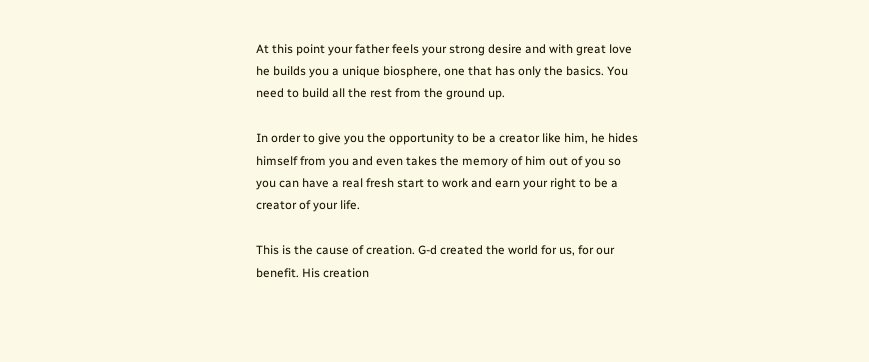At this point your father feels your strong desire and with great love he builds you a unique biosphere, one that has only the basics. You need to build all the rest from the ground up.

In order to give you the opportunity to be a creator like him, he hides himself from you and even takes the memory of him out of you so you can have a real fresh start to work and earn your right to be a creator of your life.

This is the cause of creation. G-d created the world for us, for our benefit. His creation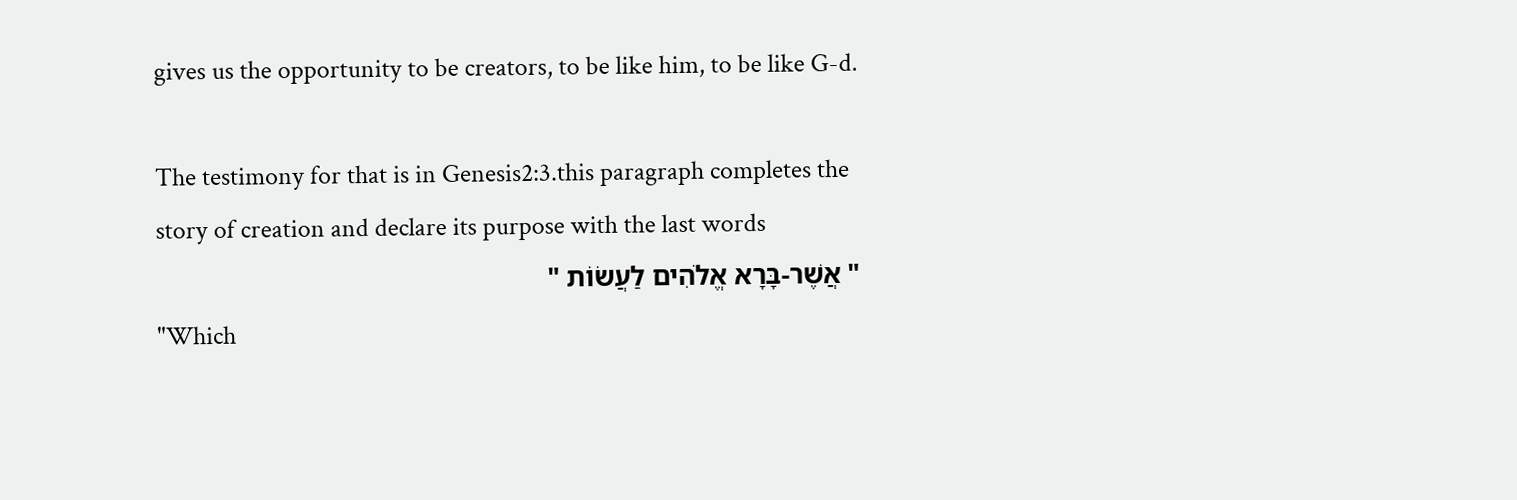gives us the opportunity to be creators, to be like him, to be like G-d.

The testimony for that is in Genesis2:3.this paragraph completes the story of creation and declare its purpose with the last words
" אֲשֶׁר-בָּרָא אֱלֹהִים לַעֲשׂוֹת "
"Which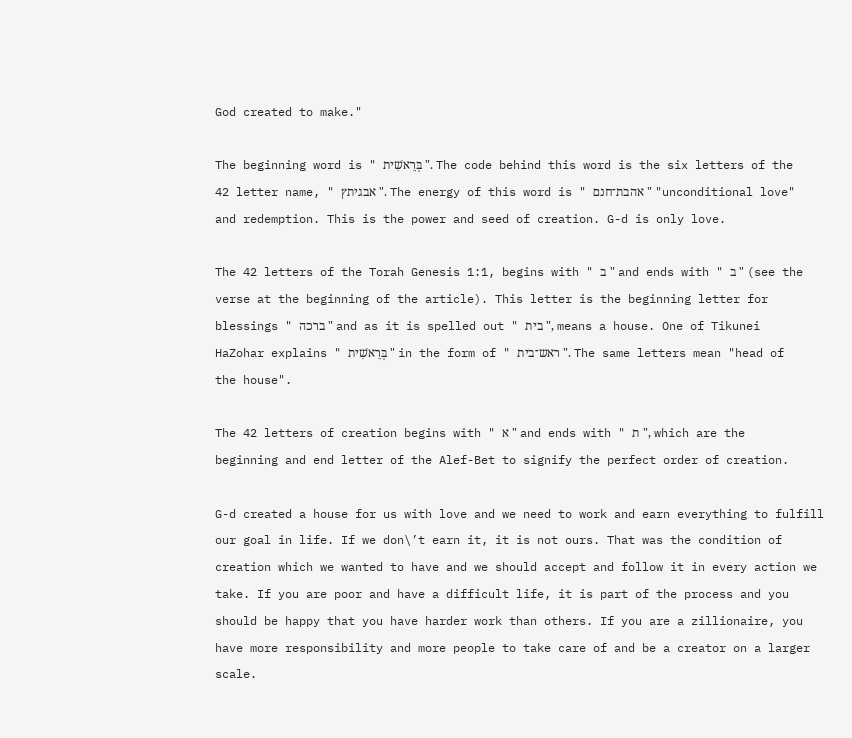God created to make."

The beginning word is " בְּרֵאשִׁית ". The code behind this word is the six letters of the 42 letter name, " אבגיתץ ". The energy of this word is " אהבת־חנם " "unconditional love" and redemption. This is the power and seed of creation. G-d is only love.

The 42 letters of the Torah Genesis 1:1, begins with " ב " and ends with " ב " (see the verse at the beginning of the article). This letter is the beginning letter for blessings " ברכה " and as it is spelled out " בית ", means a house. One of Tikunei HaZohar explains " בְּרֵאשִׁית " in the form of " ראש־בית ". The same letters mean "head of the house".

The 42 letters of creation begins with " א " and ends with " ת ", which are the beginning and end letter of the Alef-Bet to signify the perfect order of creation.

G-d created a house for us with love and we need to work and earn everything to fulfill our goal in life. If we don\’t earn it, it is not ours. That was the condition of creation which we wanted to have and we should accept and follow it in every action we take. If you are poor and have a difficult life, it is part of the process and you should be happy that you have harder work than others. If you are a zillionaire, you have more responsibility and more people to take care of and be a creator on a larger scale.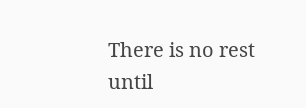There is no rest until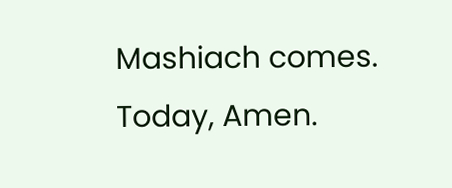Mashiach comes. Today, Amen.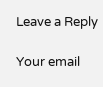Leave a Reply

Your email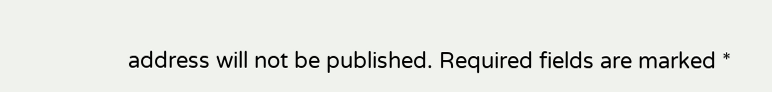address will not be published. Required fields are marked *